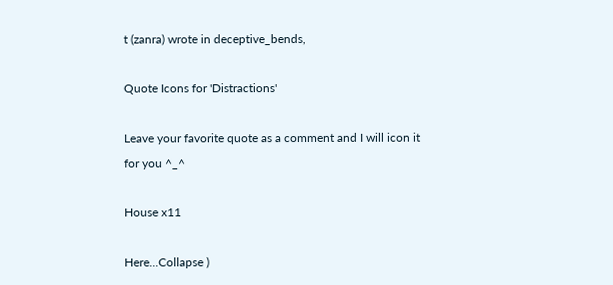t (zanra) wrote in deceptive_bends,

Quote Icons for 'Distractions'

Leave your favorite quote as a comment and I will icon it for you ^_^

House x11

Here...Collapse )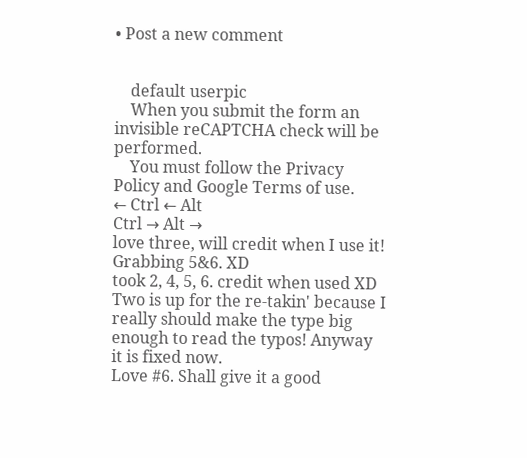• Post a new comment


    default userpic
    When you submit the form an invisible reCAPTCHA check will be performed.
    You must follow the Privacy Policy and Google Terms of use.
← Ctrl ← Alt
Ctrl → Alt →
love three, will credit when I use it!
Grabbing 5&6. XD
took 2, 4, 5, 6. credit when used XD
Two is up for the re-takin' because I really should make the type big enough to read the typos! Anyway it is fixed now.
Love #6. Shall give it a good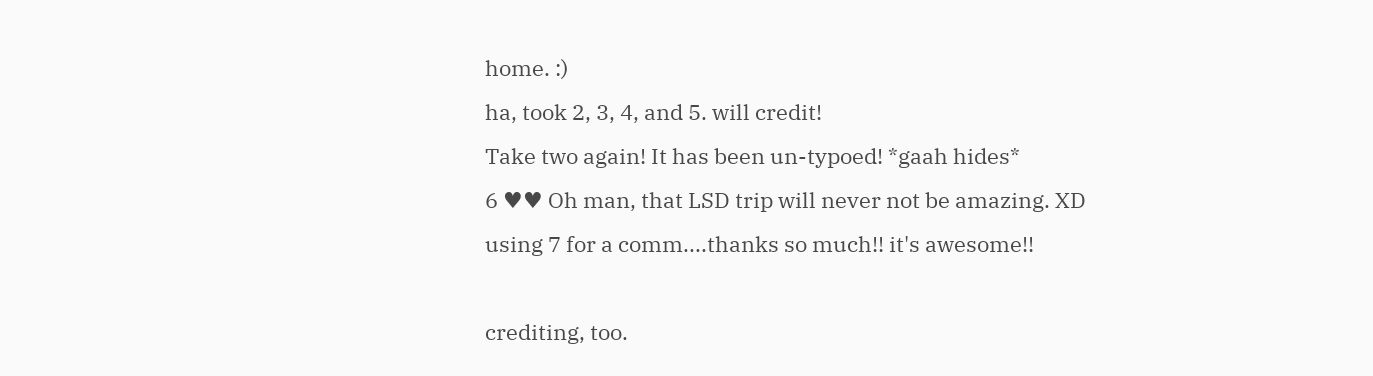home. :)
ha, took 2, 3, 4, and 5. will credit!
Take two again! It has been un-typoed! *gaah hides*
6 ♥♥ Oh man, that LSD trip will never not be amazing. XD
using 7 for a comm....thanks so much!! it's awesome!!

crediting, too.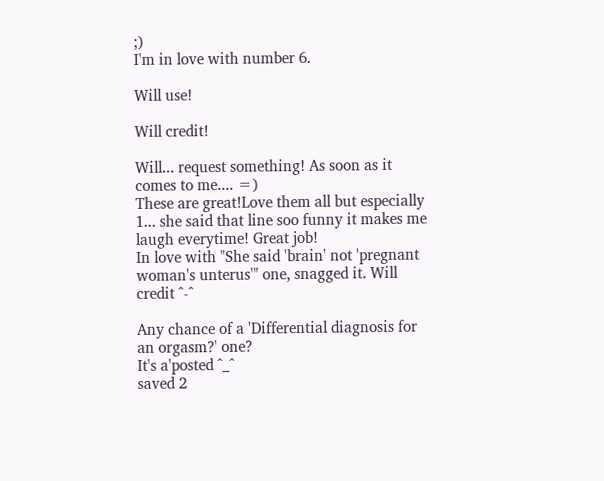;)
I'm in love with number 6.

Will use!

Will credit!

Will... request something! As soon as it comes to me.... =)
These are great!Love them all but especially 1... she said that line soo funny it makes me laugh everytime! Great job!
In love with "She said 'brain' not 'pregnant woman's unterus'" one, snagged it. Will credit ^-^

Any chance of a 'Differential diagnosis for an orgasm?' one?
It's a'posted ^_^
saved 2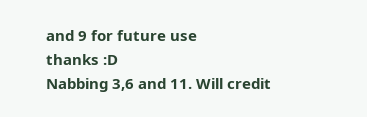and 9 for future use
thanks :D
Nabbing 3,6 and 11. Will credit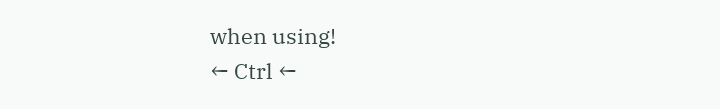when using!
← Ctrl ←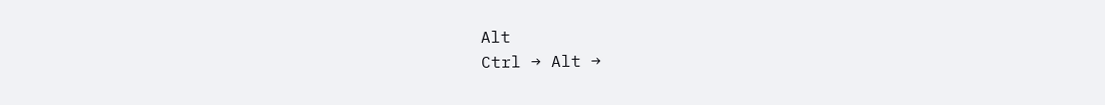Alt
Ctrl → Alt →